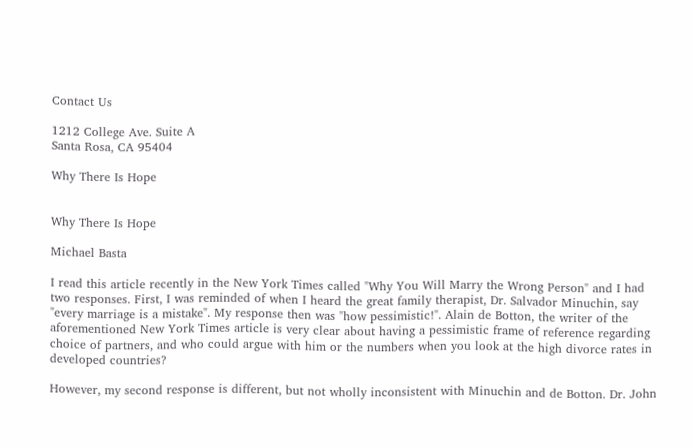Contact Us

1212 College Ave. Suite A
Santa Rosa, CA 95404

Why There Is Hope


Why There Is Hope

Michael Basta

I read this article recently in the New York Times called "Why You Will Marry the Wrong Person" and I had two responses. First, I was reminded of when I heard the great family therapist, Dr. Salvador Minuchin, say "every marriage is a mistake". My response then was "how pessimistic!". Alain de Botton, the writer of the aforementioned New York Times article is very clear about having a pessimistic frame of reference regarding choice of partners, and who could argue with him or the numbers when you look at the high divorce rates in developed countries?

However, my second response is different, but not wholly inconsistent with Minuchin and de Botton. Dr. John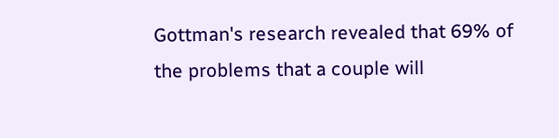Gottman's research revealed that 69% of the problems that a couple will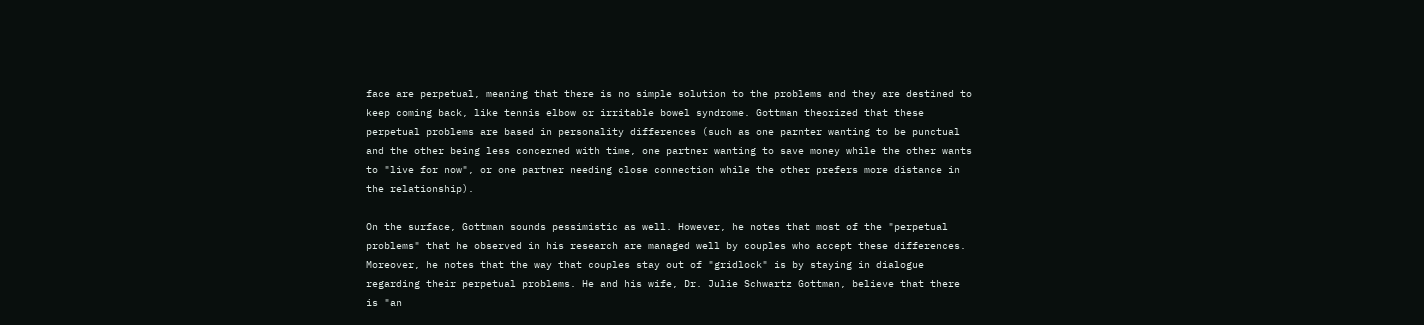face are perpetual, meaning that there is no simple solution to the problems and they are destined to keep coming back, like tennis elbow or irritable bowel syndrome. Gottman theorized that these perpetual problems are based in personality differences (such as one parnter wanting to be punctual and the other being less concerned with time, one partner wanting to save money while the other wants to "live for now", or one partner needing close connection while the other prefers more distance in the relationship).

On the surface, Gottman sounds pessimistic as well. However, he notes that most of the "perpetual problems" that he observed in his research are managed well by couples who accept these differences. Moreover, he notes that the way that couples stay out of "gridlock" is by staying in dialogue regarding their perpetual problems. He and his wife, Dr. Julie Schwartz Gottman, believe that there is "an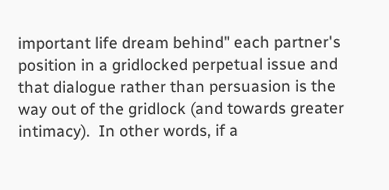important life dream behind" each partner's position in a gridlocked perpetual issue and that dialogue rather than persuasion is the way out of the gridlock (and towards greater intimacy).  In other words, if a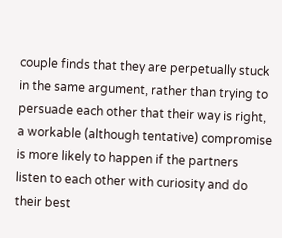couple finds that they are perpetually stuck in the same argument, rather than trying to persuade each other that their way is right, a workable (although tentative) compromise is more likely to happen if the partners listen to each other with curiosity and do their best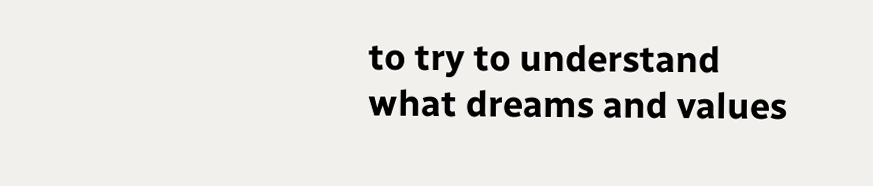to try to understand what dreams and values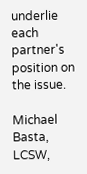underlie each partner's position on the issue.

Michael Basta, LCSW,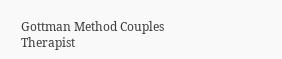Gottman Method Couples Therapist